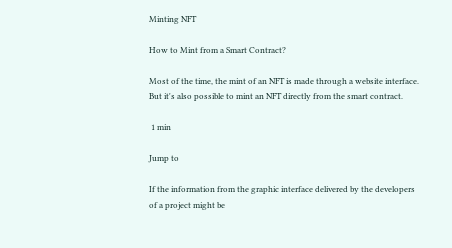Minting NFT

How to Mint from a Smart Contract?

Most of the time, the mint of an NFT is made through a website interface. But it's also possible to mint an NFT directly from the smart contract.

 1 min

Jump to

If the information from the graphic interface delivered by the developers of a project might be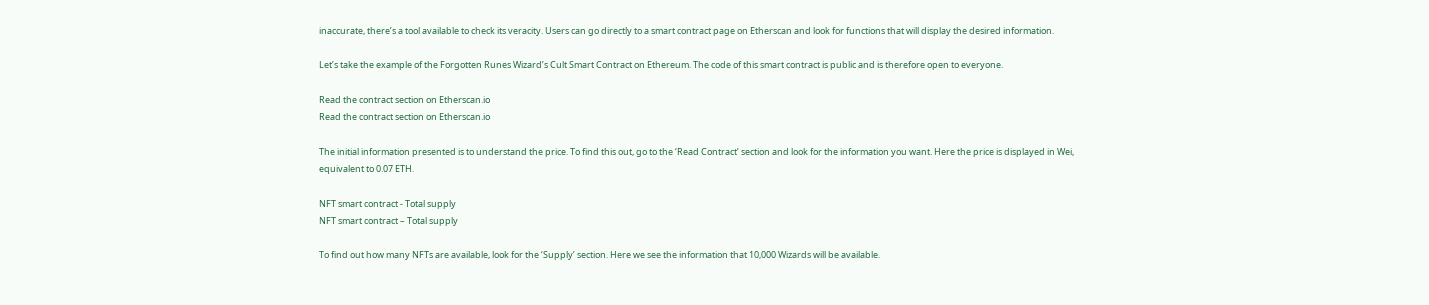inaccurate, there’s a tool available to check its veracity. Users can go directly to a smart contract page on Etherscan and look for functions that will display the desired information.

Let’s take the example of the Forgotten Runes Wizard’s Cult Smart Contract on Ethereum. The code of this smart contract is public and is therefore open to everyone.

Read the contract section on Etherscan.io
Read the contract section on Etherscan.io

The initial information presented is to understand the price. To find this out, go to the ‘Read Contract’ section and look for the information you want. Here the price is displayed in Wei, equivalent to 0.07 ETH.

NFT smart contract - Total supply
NFT smart contract – Total supply

To find out how many NFTs are available, look for the ‘Supply’ section. Here we see the information that 10,000 Wizards will be available.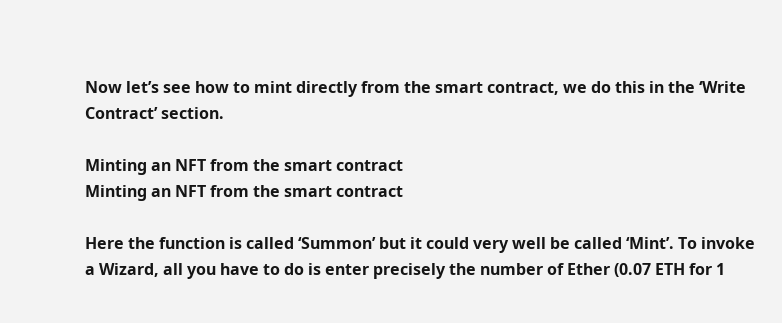Now let’s see how to mint directly from the smart contract, we do this in the ‘Write Contract’ section.

Minting an NFT from the smart contract
Minting an NFT from the smart contract

Here the function is called ‘Summon’ but it could very well be called ‘Mint’. To invoke a Wizard, all you have to do is enter precisely the number of Ether (0.07 ETH for 1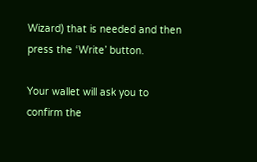Wizard) that is needed and then press the ‘Write’ button.

Your wallet will ask you to confirm the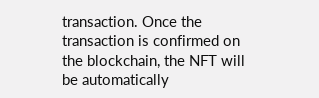transaction. Once the transaction is confirmed on the blockchain, the NFT will be automatically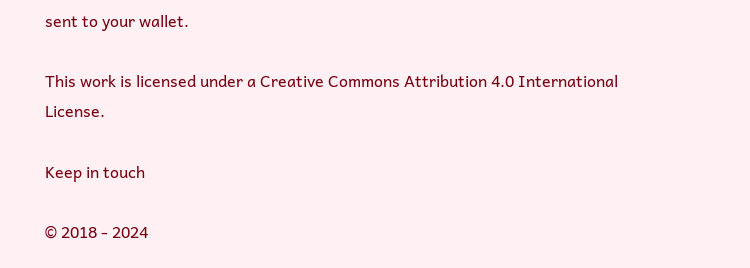sent to your wallet.

This work is licensed under a Creative Commons Attribution 4.0 International License.

Keep in touch

© 2018 - 2024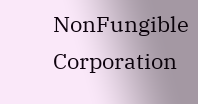NonFungible Corporation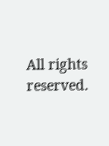All rights reserved.